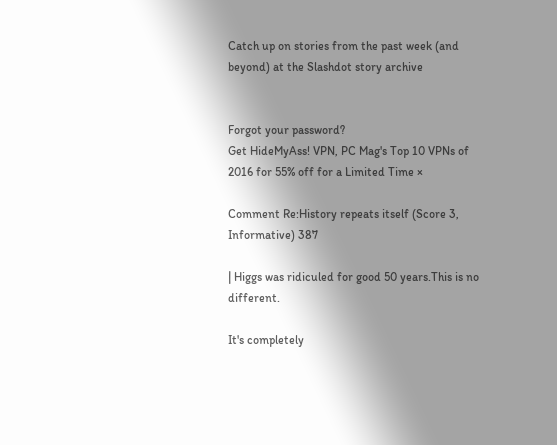Catch up on stories from the past week (and beyond) at the Slashdot story archive


Forgot your password?
Get HideMyAss! VPN, PC Mag's Top 10 VPNs of 2016 for 55% off for a Limited Time ×

Comment Re:History repeats itself (Score 3, Informative) 387

| Higgs was ridiculed for good 50 years.This is no different.

It's completely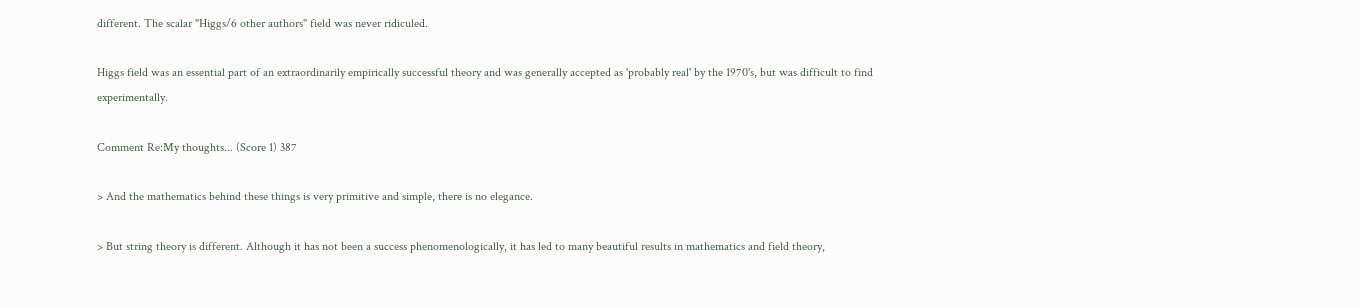different. The scalar "Higgs/6 other authors" field was never ridiculed.

Higgs field was an essential part of an extraordinarily empirically successful theory and was generally accepted as 'probably real' by the 1970's, but was difficult to find experimentally.

Comment Re:My thoughts... (Score 1) 387

> And the mathematics behind these things is very primitive and simple, there is no elegance.

> But string theory is different. Although it has not been a success phenomenologically, it has led to many beautiful results in mathematics and field theory,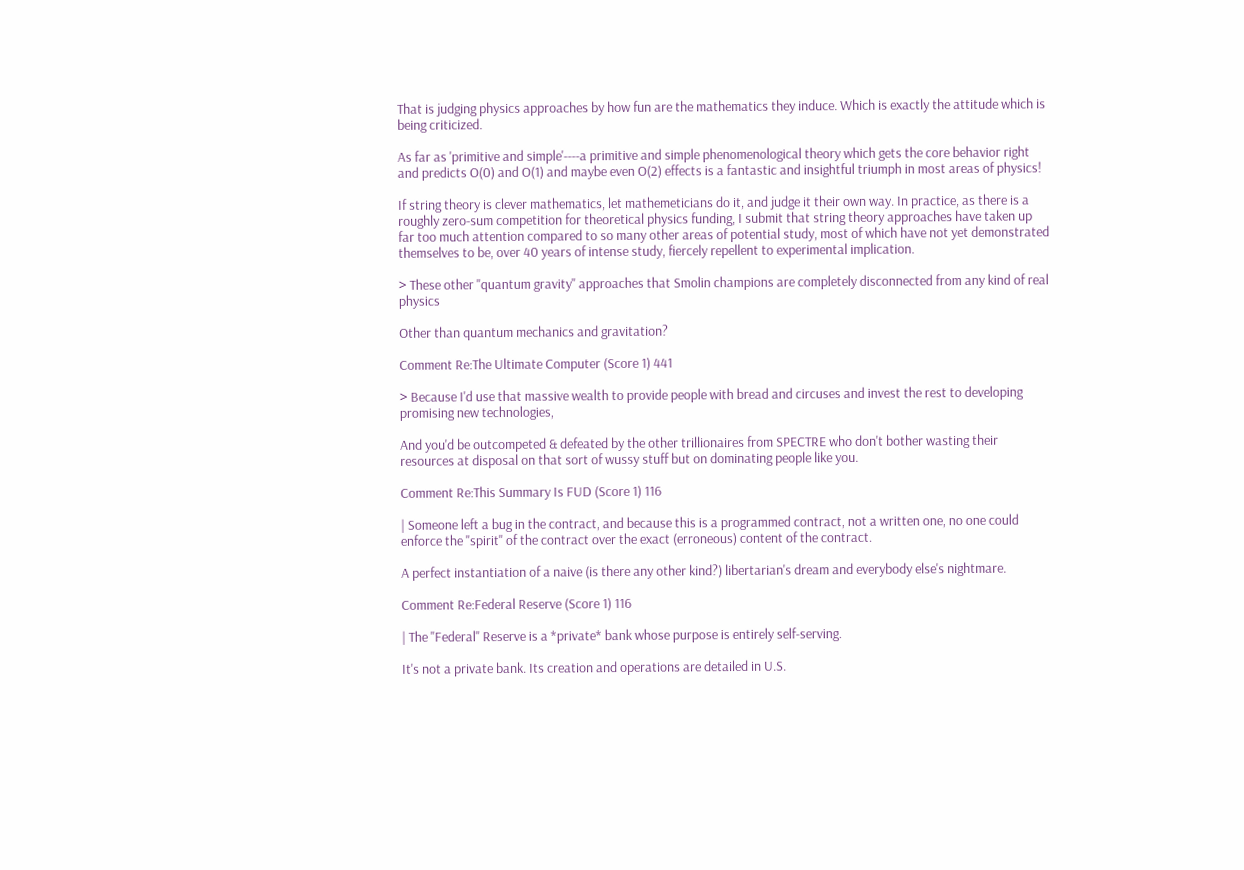That is judging physics approaches by how fun are the mathematics they induce. Which is exactly the attitude which is being criticized.

As far as 'primitive and simple'----a primitive and simple phenomenological theory which gets the core behavior right and predicts O(0) and O(1) and maybe even O(2) effects is a fantastic and insightful triumph in most areas of physics!

If string theory is clever mathematics, let mathemeticians do it, and judge it their own way. In practice, as there is a roughly zero-sum competition for theoretical physics funding, I submit that string theory approaches have taken up far too much attention compared to so many other areas of potential study, most of which have not yet demonstrated themselves to be, over 40 years of intense study, fiercely repellent to experimental implication.

> These other "quantum gravity" approaches that Smolin champions are completely disconnected from any kind of real physics

Other than quantum mechanics and gravitation?

Comment Re:The Ultimate Computer (Score 1) 441

> Because I'd use that massive wealth to provide people with bread and circuses and invest the rest to developing promising new technologies,

And you'd be outcompeted & defeated by the other trillionaires from SPECTRE who don't bother wasting their resources at disposal on that sort of wussy stuff but on dominating people like you.

Comment Re:This Summary Is FUD (Score 1) 116

| Someone left a bug in the contract, and because this is a programmed contract, not a written one, no one could enforce the "spirit" of the contract over the exact (erroneous) content of the contract.

A perfect instantiation of a naive (is there any other kind?) libertarian's dream and everybody else's nightmare.

Comment Re:Federal Reserve (Score 1) 116

| The "Federal" Reserve is a *private* bank whose purpose is entirely self-serving.

It's not a private bank. Its creation and operations are detailed in U.S.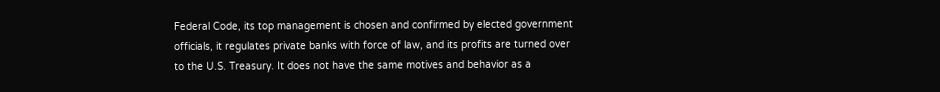Federal Code, its top management is chosen and confirmed by elected government officials, it regulates private banks with force of law, and its profits are turned over to the U.S. Treasury. It does not have the same motives and behavior as a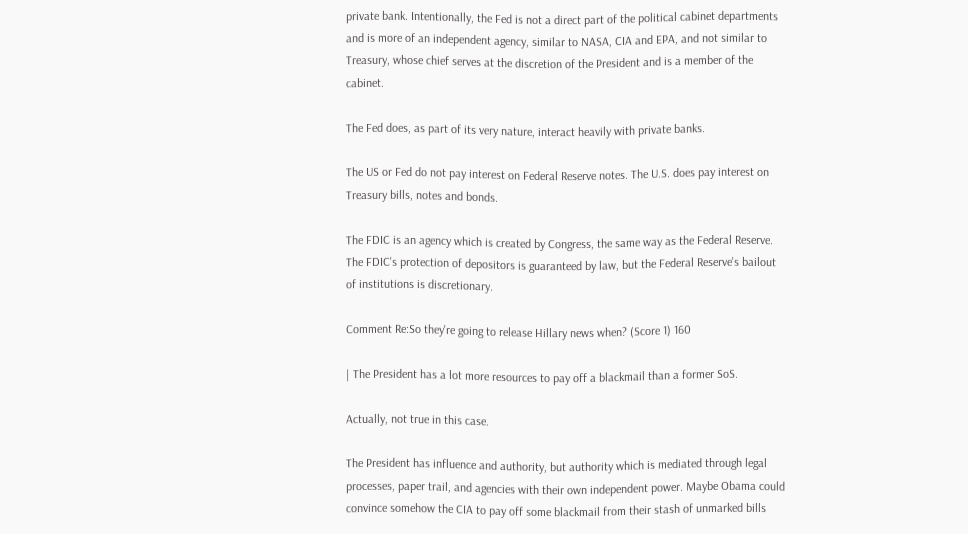private bank. Intentionally, the Fed is not a direct part of the political cabinet departments and is more of an independent agency, similar to NASA, CIA and EPA, and not similar to Treasury, whose chief serves at the discretion of the President and is a member of the cabinet.

The Fed does, as part of its very nature, interact heavily with private banks.

The US or Fed do not pay interest on Federal Reserve notes. The U.S. does pay interest on Treasury bills, notes and bonds.

The FDIC is an agency which is created by Congress, the same way as the Federal Reserve. The FDIC's protection of depositors is guaranteed by law, but the Federal Reserve's bailout of institutions is discretionary.

Comment Re:So they're going to release Hillary news when? (Score 1) 160

| The President has a lot more resources to pay off a blackmail than a former SoS.

Actually, not true in this case.

The President has influence and authority, but authority which is mediated through legal processes, paper trail, and agencies with their own independent power. Maybe Obama could convince somehow the CIA to pay off some blackmail from their stash of unmarked bills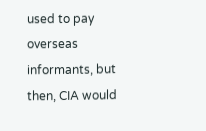used to pay overseas informants, but then, CIA would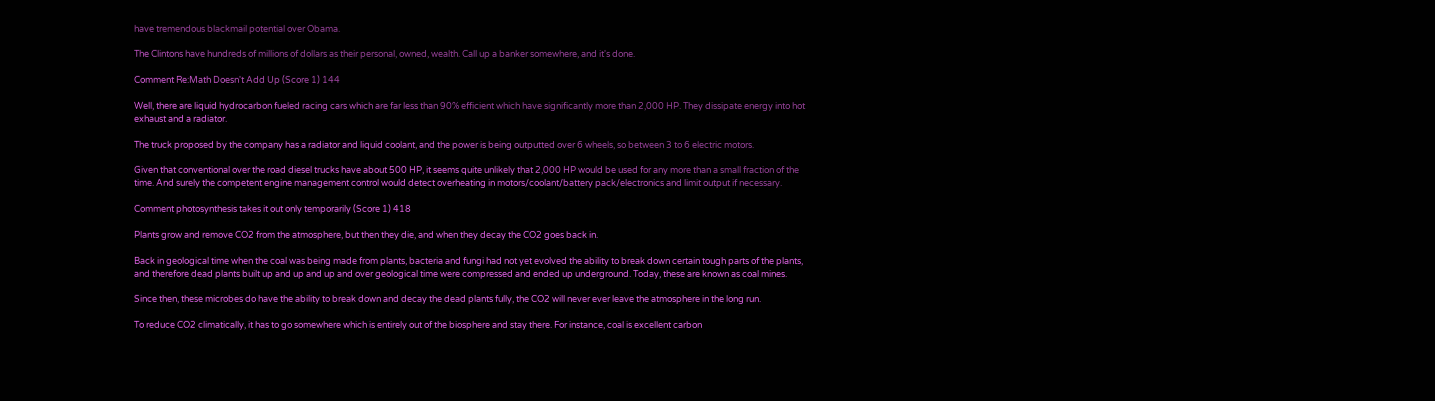have tremendous blackmail potential over Obama.

The Clintons have hundreds of millions of dollars as their personal, owned, wealth. Call up a banker somewhere, and it's done.

Comment Re:Math Doesn't Add Up (Score 1) 144

Well, there are liquid hydrocarbon fueled racing cars which are far less than 90% efficient which have significantly more than 2,000 HP. They dissipate energy into hot exhaust and a radiator.

The truck proposed by the company has a radiator and liquid coolant, and the power is being outputted over 6 wheels, so between 3 to 6 electric motors.

Given that conventional over the road diesel trucks have about 500 HP, it seems quite unlikely that 2,000 HP would be used for any more than a small fraction of the time. And surely the competent engine management control would detect overheating in motors/coolant/battery pack/electronics and limit output if necessary.

Comment photosynthesis takes it out only temporarily (Score 1) 418

Plants grow and remove CO2 from the atmosphere, but then they die, and when they decay the CO2 goes back in.

Back in geological time when the coal was being made from plants, bacteria and fungi had not yet evolved the ability to break down certain tough parts of the plants, and therefore dead plants built up and up and up and over geological time were compressed and ended up underground. Today, these are known as coal mines.

Since then, these microbes do have the ability to break down and decay the dead plants fully, the CO2 will never ever leave the atmosphere in the long run.

To reduce CO2 climatically, it has to go somewhere which is entirely out of the biosphere and stay there. For instance, coal is excellent carbon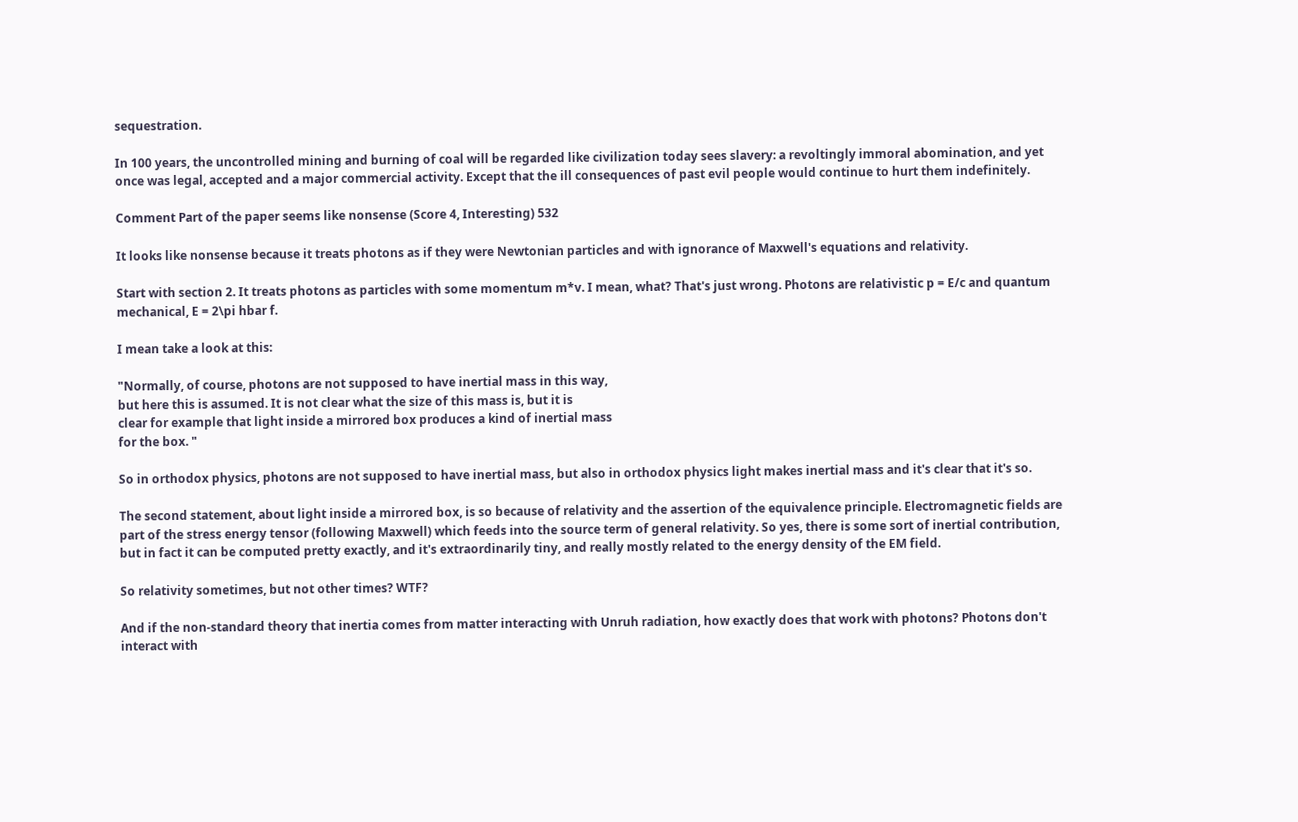sequestration.

In 100 years, the uncontrolled mining and burning of coal will be regarded like civilization today sees slavery: a revoltingly immoral abomination, and yet once was legal, accepted and a major commercial activity. Except that the ill consequences of past evil people would continue to hurt them indefinitely.

Comment Part of the paper seems like nonsense (Score 4, Interesting) 532

It looks like nonsense because it treats photons as if they were Newtonian particles and with ignorance of Maxwell's equations and relativity.

Start with section 2. It treats photons as particles with some momentum m*v. I mean, what? That's just wrong. Photons are relativistic p = E/c and quantum mechanical, E = 2\pi hbar f.

I mean take a look at this:

"Normally, of course, photons are not supposed to have inertial mass in this way,
but here this is assumed. It is not clear what the size of this mass is, but it is
clear for example that light inside a mirrored box produces a kind of inertial mass
for the box. "

So in orthodox physics, photons are not supposed to have inertial mass, but also in orthodox physics light makes inertial mass and it's clear that it's so.

The second statement, about light inside a mirrored box, is so because of relativity and the assertion of the equivalence principle. Electromagnetic fields are part of the stress energy tensor (following Maxwell) which feeds into the source term of general relativity. So yes, there is some sort of inertial contribution, but in fact it can be computed pretty exactly, and it's extraordinarily tiny, and really mostly related to the energy density of the EM field.

So relativity sometimes, but not other times? WTF?

And if the non-standard theory that inertia comes from matter interacting with Unruh radiation, how exactly does that work with photons? Photons don't interact with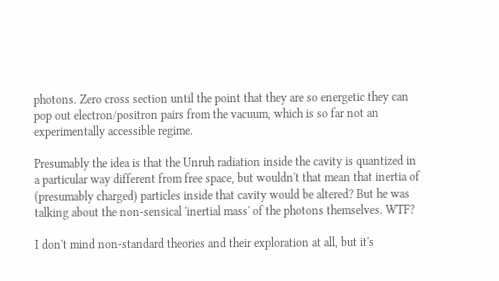photons. Zero cross section until the point that they are so energetic they can pop out electron/positron pairs from the vacuum, which is so far not an experimentally accessible regime.

Presumably the idea is that the Unruh radiation inside the cavity is quantized in a particular way different from free space, but wouldn't that mean that inertia of (presumably charged) particles inside that cavity would be altered? But he was talking about the non-sensical 'inertial mass' of the photons themselves. WTF?

I don't mind non-standard theories and their exploration at all, but it's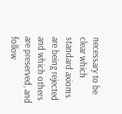necessary to be clear which standard axioms are being rejected and which others are preserved, and follow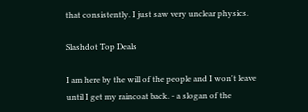that consistently. I just saw very unclear physics.

Slashdot Top Deals

I am here by the will of the people and I won't leave until I get my raincoat back. - a slogan of the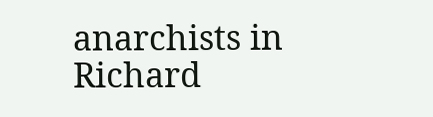anarchists in Richard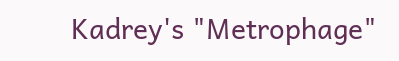Kadrey's "Metrophage"